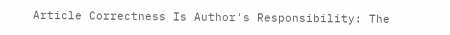Article Correctness Is Author's Responsibility: The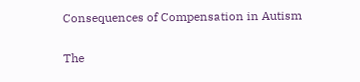Consequences of Compensation in Autism

The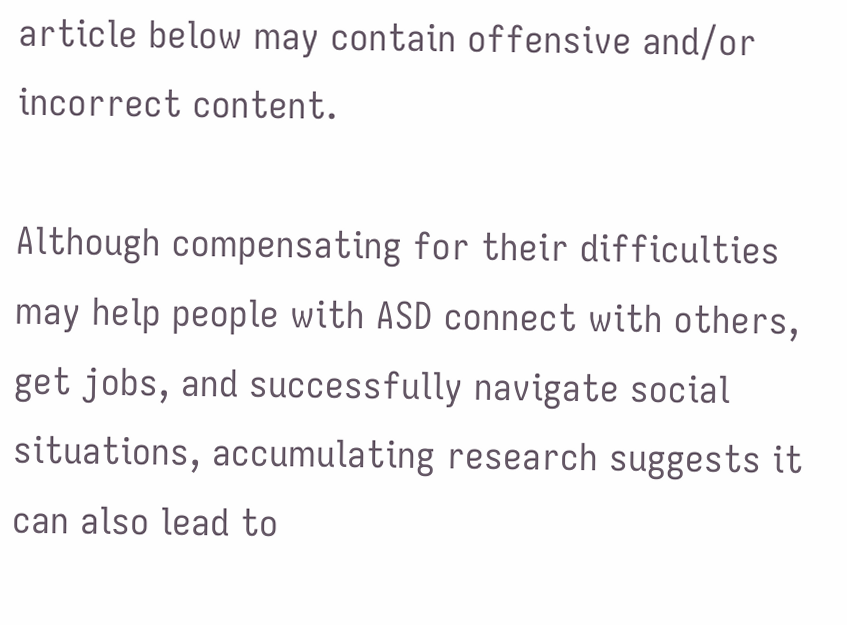article below may contain offensive and/or incorrect content.

Although compensating for their difficulties may help people with ASD connect with others, get jobs, and successfully navigate social situations, accumulating research suggests it can also lead to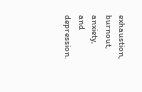exhaustion, burnout, anxiety, and depression.